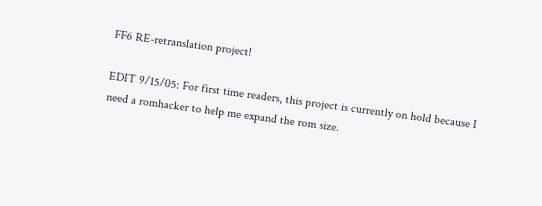FF6 RE-retranslation project!

EDIT 9/15/05: For first time readers, this project is currently on hold because I need a romhacker to help me expand the rom size.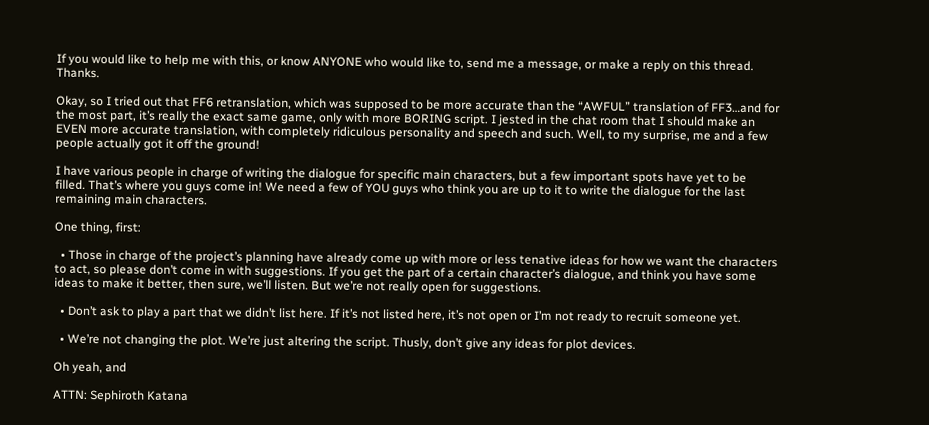If you would like to help me with this, or know ANYONE who would like to, send me a message, or make a reply on this thread. Thanks.

Okay, so I tried out that FF6 retranslation, which was supposed to be more accurate than the “AWFUL” translation of FF3…and for the most part, it’s really the exact same game, only with more BORING script. I jested in the chat room that I should make an EVEN more accurate translation, with completely ridiculous personality and speech and such. Well, to my surprise, me and a few people actually got it off the ground!

I have various people in charge of writing the dialogue for specific main characters, but a few important spots have yet to be filled. That’s where you guys come in! We need a few of YOU guys who think you are up to it to write the dialogue for the last remaining main characters.

One thing, first:

  • Those in charge of the project’s planning have already come up with more or less tenative ideas for how we want the characters to act, so please don’t come in with suggestions. If you get the part of a certain character’s dialogue, and think you have some ideas to make it better, then sure, we’ll listen. But we’re not really open for suggestions.

  • Don’t ask to play a part that we didn’t list here. If it’s not listed here, it’s not open or I’m not ready to recruit someone yet.

  • We’re not changing the plot. We’re just altering the script. Thusly, don’t give any ideas for plot devices.

Oh yeah, and

ATTN: Sephiroth Katana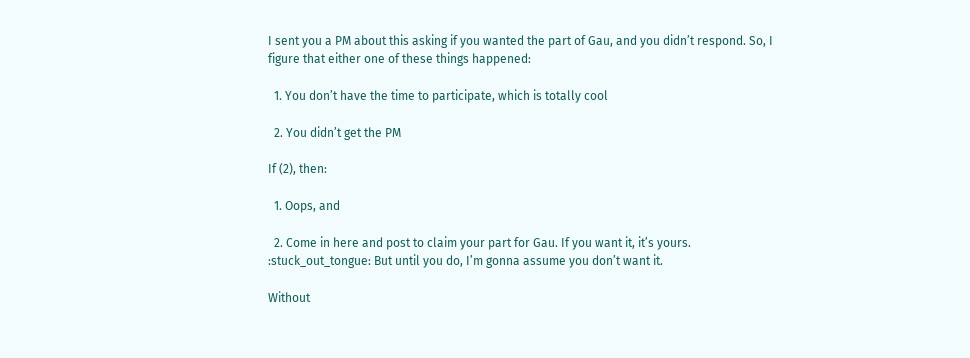I sent you a PM about this asking if you wanted the part of Gau, and you didn’t respond. So, I figure that either one of these things happened:

  1. You don’t have the time to participate, which is totally cool

  2. You didn’t get the PM

If (2), then:

  1. Oops, and

  2. Come in here and post to claim your part for Gau. If you want it, it’s yours. :stuck_out_tongue: But until you do, I’m gonna assume you don’t want it.

Without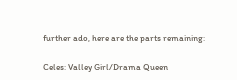further ado, here are the parts remaining:

Celes: Valley Girl/Drama Queen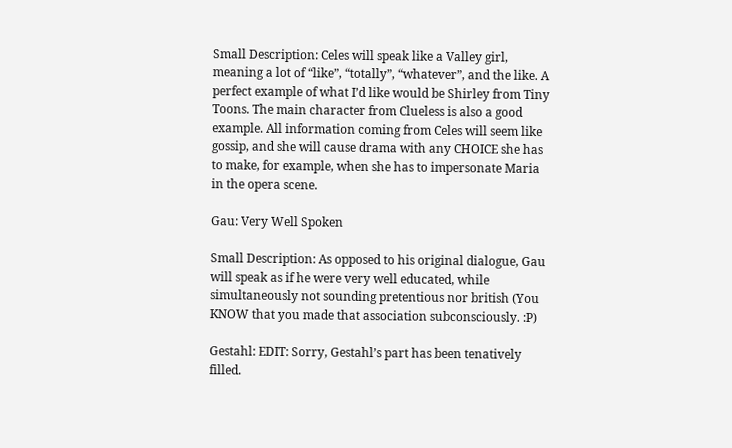Small Description: Celes will speak like a Valley girl, meaning a lot of “like”, “totally”, “whatever”, and the like. A perfect example of what I’d like would be Shirley from Tiny Toons. The main character from Clueless is also a good example. All information coming from Celes will seem like gossip, and she will cause drama with any CHOICE she has to make, for example, when she has to impersonate Maria in the opera scene.

Gau: Very Well Spoken

Small Description: As opposed to his original dialogue, Gau will speak as if he were very well educated, while simultaneously not sounding pretentious nor british (You KNOW that you made that association subconsciously. :P)

Gestahl: EDIT: Sorry, Gestahl’s part has been tenatively filled.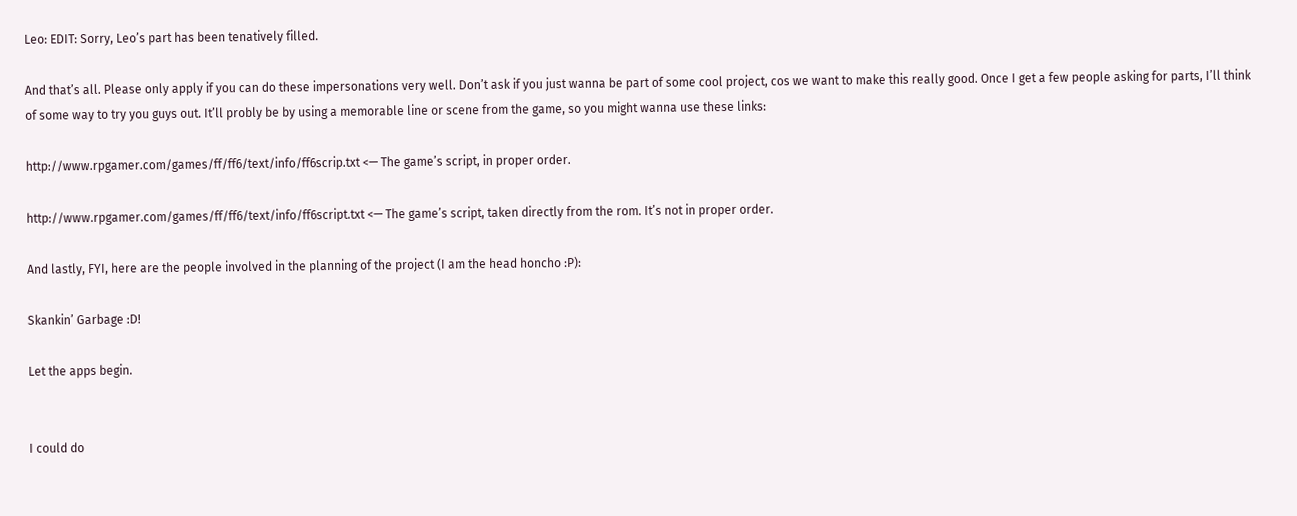Leo: EDIT: Sorry, Leo’s part has been tenatively filled.

And that’s all. Please only apply if you can do these impersonations very well. Don’t ask if you just wanna be part of some cool project, cos we want to make this really good. Once I get a few people asking for parts, I’ll think of some way to try you guys out. It’ll probly be by using a memorable line or scene from the game, so you might wanna use these links:

http://www.rpgamer.com/games/ff/ff6/text/info/ff6scrip.txt <— The game’s script, in proper order.

http://www.rpgamer.com/games/ff/ff6/text/info/ff6script.txt <— The game’s script, taken directly from the rom. It’s not in proper order.

And lastly, FYI, here are the people involved in the planning of the project (I am the head honcho :P):

Skankin’ Garbage :D!

Let the apps begin.


I could do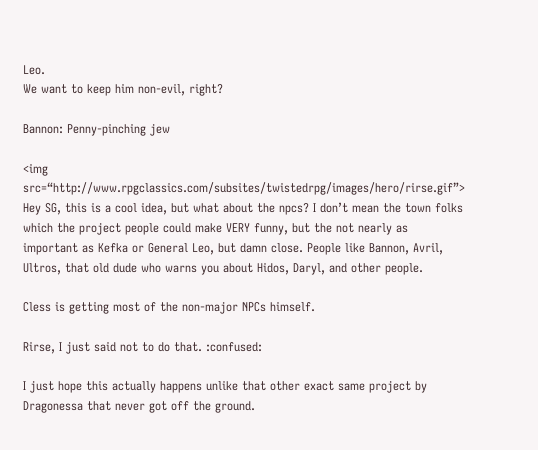Leo.
We want to keep him non-evil, right?

Bannon: Penny-pinching jew

<img src=“http://www.rpgclassics.com/subsites/twistedrpg/images/hero/rirse.gif”> Hey SG, this is a cool idea, but what about the npcs? I don’t mean the town folks which the project people could make VERY funny, but the not nearly as important as Kefka or General Leo, but damn close. People like Bannon, Avril, Ultros, that old dude who warns you about Hidos, Daryl, and other people.

Cless is getting most of the non-major NPCs himself.

Rirse, I just said not to do that. :confused:

I just hope this actually happens unlike that other exact same project by Dragonessa that never got off the ground.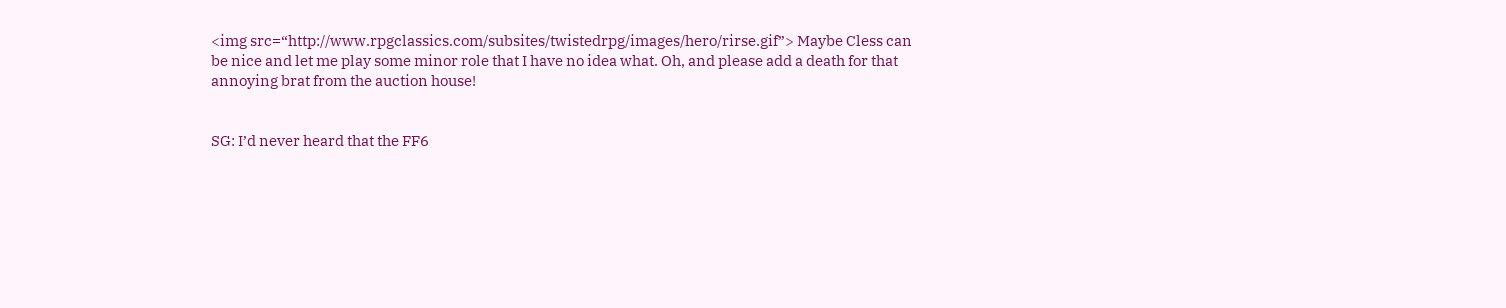<img src=“http://www.rpgclassics.com/subsites/twistedrpg/images/hero/rirse.gif”> Maybe Cless can be nice and let me play some minor role that I have no idea what. Oh, and please add a death for that annoying brat from the auction house!


SG: I’d never heard that the FF6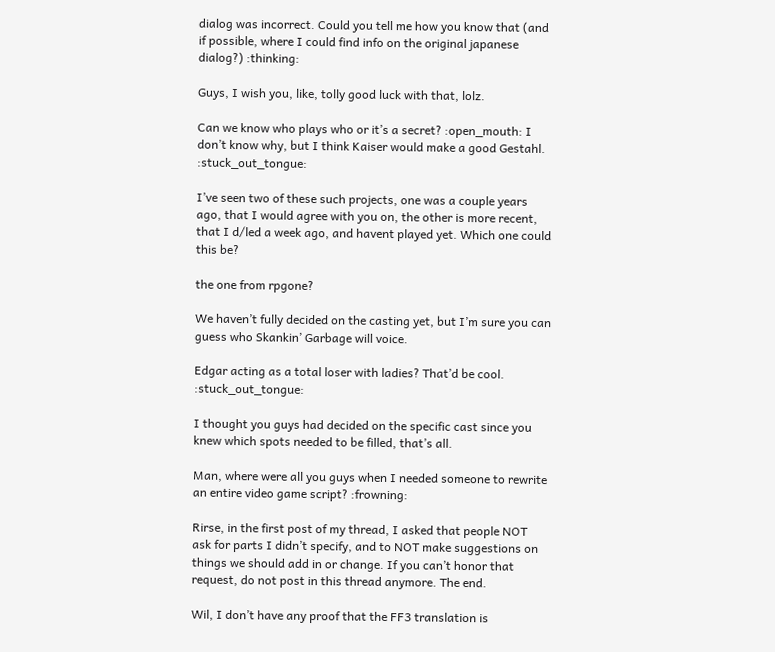dialog was incorrect. Could you tell me how you know that (and if possible, where I could find info on the original japanese dialog?) :thinking:

Guys, I wish you, like, tolly good luck with that, lolz.

Can we know who plays who or it’s a secret? :open_mouth: I don’t know why, but I think Kaiser would make a good Gestahl. :stuck_out_tongue:

I’ve seen two of these such projects, one was a couple years ago, that I would agree with you on, the other is more recent, that I d/led a week ago, and havent played yet. Which one could this be?

the one from rpgone?

We haven’t fully decided on the casting yet, but I’m sure you can guess who Skankin’ Garbage will voice.

Edgar acting as a total loser with ladies? That’d be cool. :stuck_out_tongue:

I thought you guys had decided on the specific cast since you knew which spots needed to be filled, that’s all.

Man, where were all you guys when I needed someone to rewrite an entire video game script? :frowning:

Rirse, in the first post of my thread, I asked that people NOT ask for parts I didn’t specify, and to NOT make suggestions on things we should add in or change. If you can’t honor that request, do not post in this thread anymore. The end.

Wil, I don’t have any proof that the FF3 translation is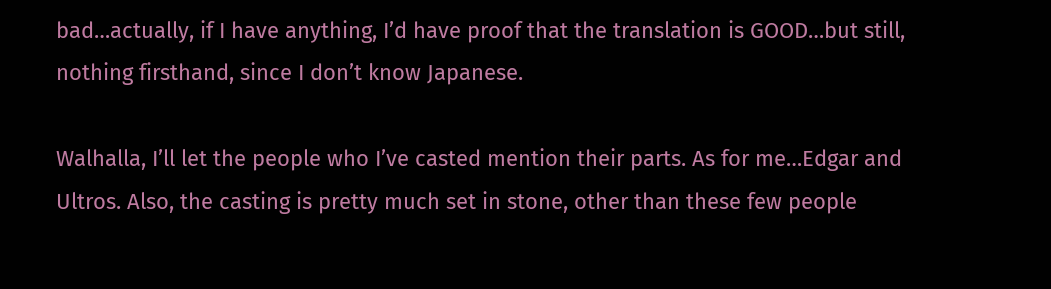bad…actually, if I have anything, I’d have proof that the translation is GOOD…but still, nothing firsthand, since I don’t know Japanese.

Walhalla, I’ll let the people who I’ve casted mention their parts. As for me…Edgar and Ultros. Also, the casting is pretty much set in stone, other than these few people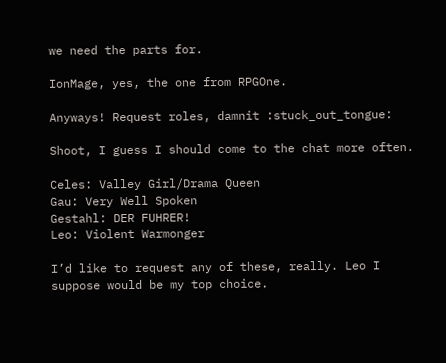we need the parts for.

IonMage, yes, the one from RPGOne.

Anyways! Request roles, damnit :stuck_out_tongue:

Shoot, I guess I should come to the chat more often.

Celes: Valley Girl/Drama Queen
Gau: Very Well Spoken
Gestahl: DER FUHRER!
Leo: Violent Warmonger

I’d like to request any of these, really. Leo I suppose would be my top choice.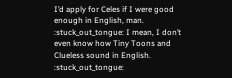I’d apply for Celes if I were good enough in English, man. :stuck_out_tongue: I mean, I don’t even know how Tiny Toons and Clueless sound in English. :stuck_out_tongue: